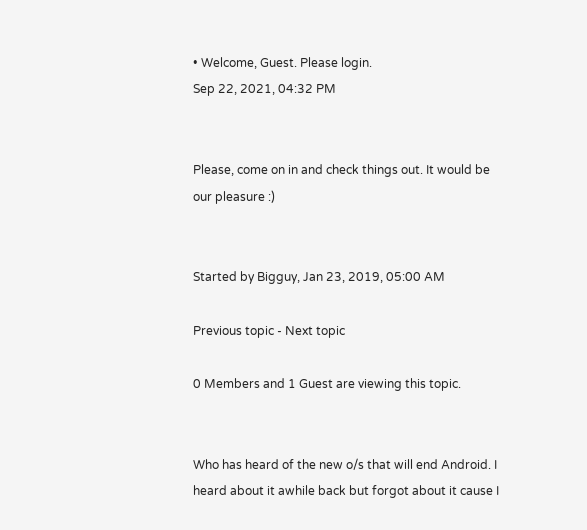• Welcome, Guest. Please login.
Sep 22, 2021, 04:32 PM


Please, come on in and check things out. It would be our pleasure :)


Started by Bigguy, Jan 23, 2019, 05:00 AM

Previous topic - Next topic

0 Members and 1 Guest are viewing this topic.


Who has heard of the new o/s that will end Android. I heard about it awhile back but forgot about it cause I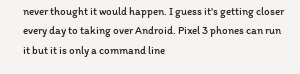never thought it would happen. I guess it's getting closer every day to taking over Android. Pixel 3 phones can run it but it is only a command line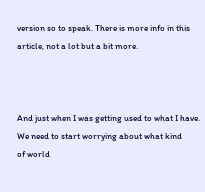version so to speak. There is more info in this article, not a lot but a bit more.



And just when I was getting used to what I have.
We need to start worrying about what kind
of world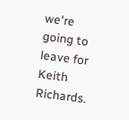we're going to leave for Keith Richards.